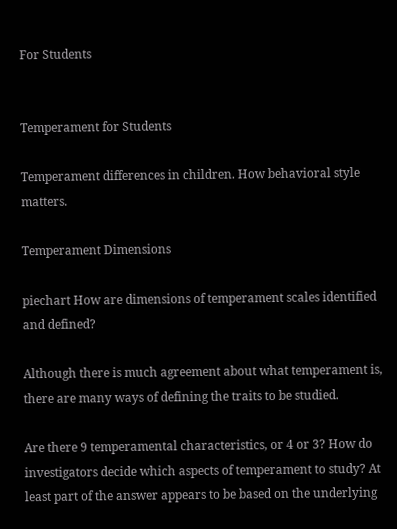For Students


Temperament for Students

Temperament differences in children. How behavioral style matters.

Temperament Dimensions

piechart How are dimensions of temperament scales identified and defined?

Although there is much agreement about what temperament is, there are many ways of defining the traits to be studied.

Are there 9 temperamental characteristics, or 4 or 3? How do investigators decide which aspects of temperament to study? At least part of the answer appears to be based on the underlying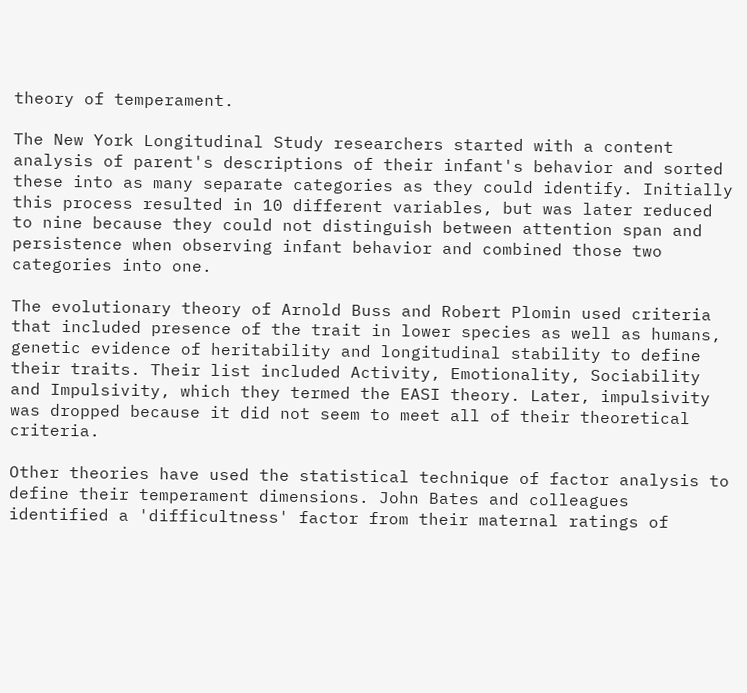theory of temperament.

The New York Longitudinal Study researchers started with a content analysis of parent's descriptions of their infant's behavior and sorted these into as many separate categories as they could identify. Initially this process resulted in 10 different variables, but was later reduced to nine because they could not distinguish between attention span and persistence when observing infant behavior and combined those two categories into one.

The evolutionary theory of Arnold Buss and Robert Plomin used criteria that included presence of the trait in lower species as well as humans, genetic evidence of heritability and longitudinal stability to define their traits. Their list included Activity, Emotionality, Sociability and Impulsivity, which they termed the EASI theory. Later, impulsivity was dropped because it did not seem to meet all of their theoretical criteria.

Other theories have used the statistical technique of factor analysis to define their temperament dimensions. John Bates and colleagues identified a 'difficultness' factor from their maternal ratings of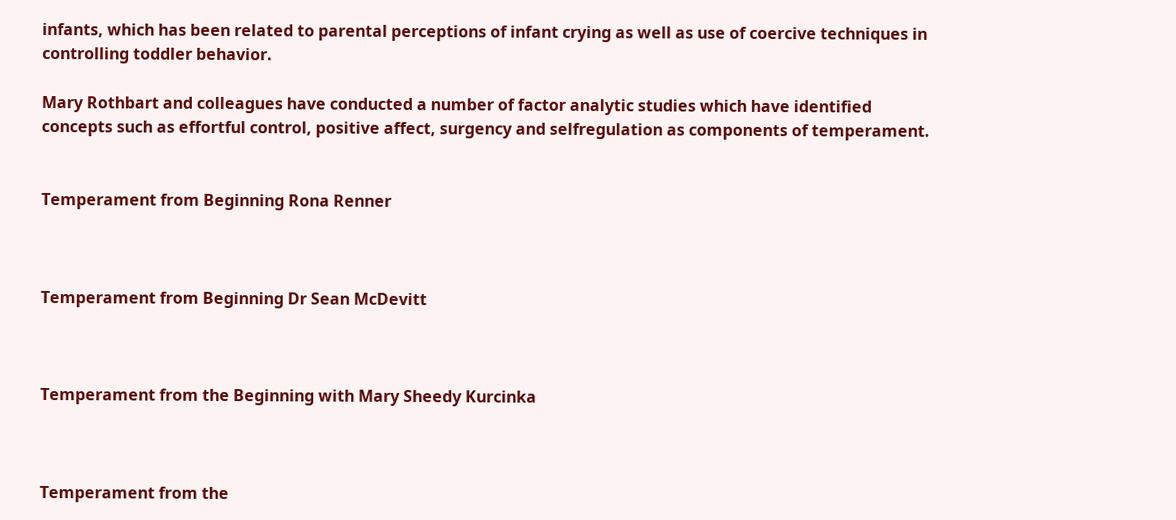infants, which has been related to parental perceptions of infant crying as well as use of coercive techniques in controlling toddler behavior.

Mary Rothbart and colleagues have conducted a number of factor analytic studies which have identified concepts such as effortful control, positive affect, surgency and selfregulation as components of temperament.


Temperament from Beginning Rona Renner



Temperament from Beginning Dr Sean McDevitt



Temperament from the Beginning with Mary Sheedy Kurcinka



Temperament from the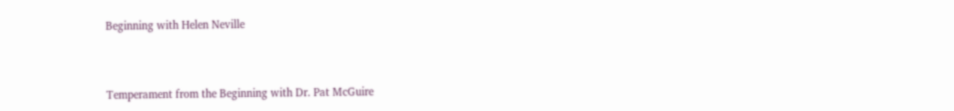Beginning with Helen Neville



Temperament from the Beginning with Dr. Pat McGuire